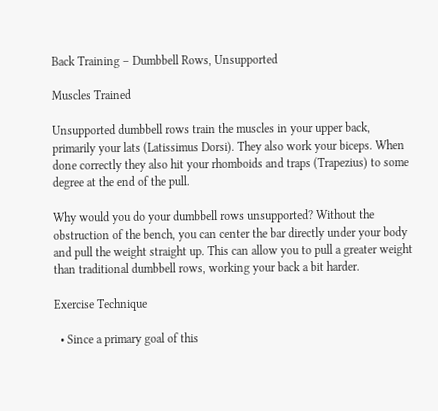Back Training – Dumbbell Rows, Unsupported

Muscles Trained

Unsupported dumbbell rows train the muscles in your upper back, primarily your lats (Latissimus Dorsi). They also work your biceps. When done correctly they also hit your rhomboids and traps (Trapezius) to some degree at the end of the pull.

Why would you do your dumbbell rows unsupported? Without the obstruction of the bench, you can center the bar directly under your body and pull the weight straight up. This can allow you to pull a greater weight than traditional dumbbell rows, working your back a bit harder.

Exercise Technique

  • Since a primary goal of this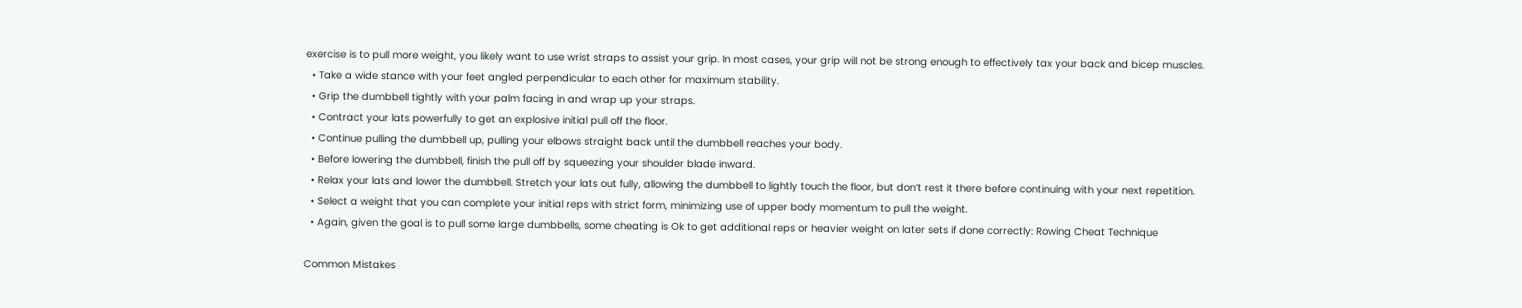exercise is to pull more weight, you likely want to use wrist straps to assist your grip. In most cases, your grip will not be strong enough to effectively tax your back and bicep muscles.
  • Take a wide stance with your feet angled perpendicular to each other for maximum stability.
  • Grip the dumbbell tightly with your palm facing in and wrap up your straps.
  • Contract your lats powerfully to get an explosive initial pull off the floor.
  • Continue pulling the dumbbell up, pulling your elbows straight back until the dumbbell reaches your body.
  • Before lowering the dumbbell, finish the pull off by squeezing your shoulder blade inward.
  • Relax your lats and lower the dumbbell. Stretch your lats out fully, allowing the dumbbell to lightly touch the floor, but don’t rest it there before continuing with your next repetition.
  • Select a weight that you can complete your initial reps with strict form, minimizing use of upper body momentum to pull the weight.
  • Again, given the goal is to pull some large dumbbells, some cheating is Ok to get additional reps or heavier weight on later sets if done correctly: Rowing Cheat Technique

Common Mistakes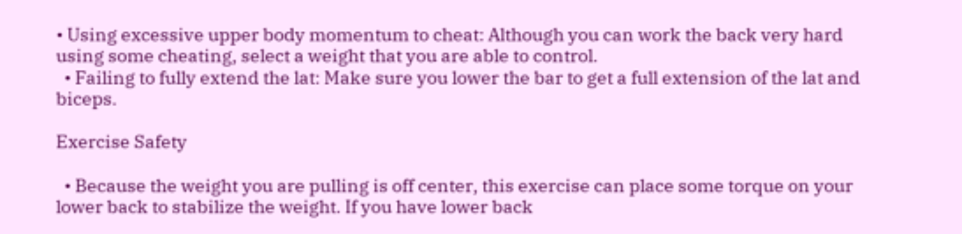• Using excessive upper body momentum to cheat: Although you can work the back very hard using some cheating, select a weight that you are able to control.
  • Failing to fully extend the lat: Make sure you lower the bar to get a full extension of the lat and biceps.

Exercise Safety

  • Because the weight you are pulling is off center, this exercise can place some torque on your lower back to stabilize the weight. If you have lower back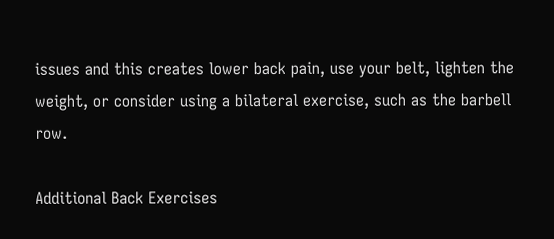issues and this creates lower back pain, use your belt, lighten the weight, or consider using a bilateral exercise, such as the barbell row.

Additional Back Exercises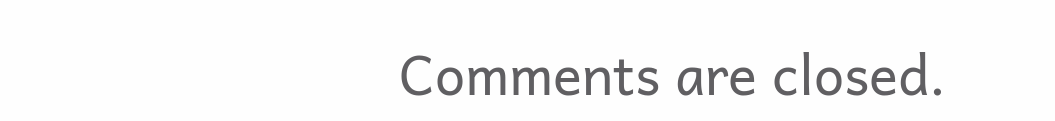Comments are closed.